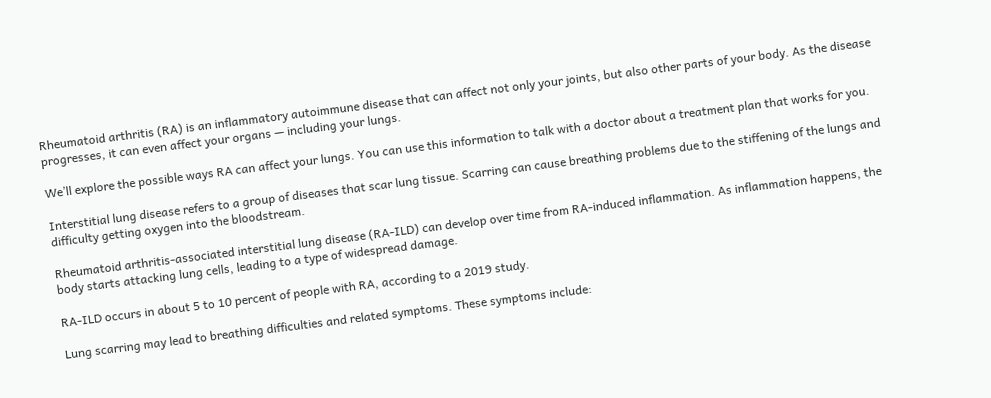Rheumatoid arthritis (RA) is an inflammatory autoimmune disease that can affect not only your joints, but also other parts of your body. As the disease progresses, it can even affect your organs — including your lungs.

We’ll explore the possible ways RA can affect your lungs. You can use this information to talk with a doctor about a treatment plan that works for you.

Interstitial lung disease refers to a group of diseases that scar lung tissue. Scarring can cause breathing problems due to the stiffening of the lungs and difficulty getting oxygen into the bloodstream.

Rheumatoid arthritis-associated interstitial lung disease (RA-ILD) can develop over time from RA-induced inflammation. As inflammation happens, the body starts attacking lung cells, leading to a type of widespread damage.

RA-ILD occurs in about 5 to 10 percent of people with RA, according to a 2019 study.

Lung scarring may lead to breathing difficulties and related symptoms. These symptoms include: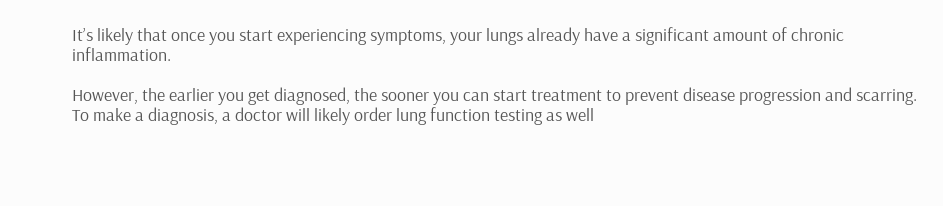It’s likely that once you start experiencing symptoms, your lungs already have a significant amount of chronic inflammation.

However, the earlier you get diagnosed, the sooner you can start treatment to prevent disease progression and scarring. To make a diagnosis, a doctor will likely order lung function testing as well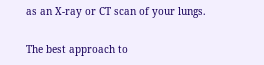as an X-ray or CT scan of your lungs.

The best approach to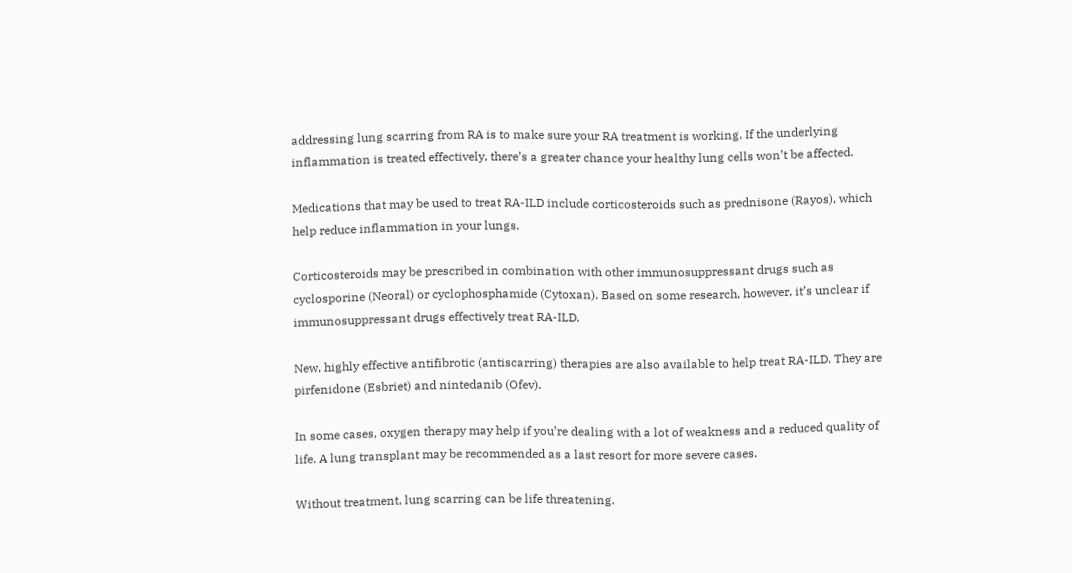addressing lung scarring from RA is to make sure your RA treatment is working. If the underlying inflammation is treated effectively, there’s a greater chance your healthy lung cells won’t be affected.

Medications that may be used to treat RA-ILD include corticosteroids such as prednisone (Rayos), which help reduce inflammation in your lungs.

Corticosteroids may be prescribed in combination with other immunosuppressant drugs such as cyclosporine (Neoral) or cyclophosphamide (Cytoxan). Based on some research, however, it’s unclear if immunosuppressant drugs effectively treat RA-ILD.

New, highly effective antifibrotic (antiscarring) therapies are also available to help treat RA-ILD. They are pirfenidone (Esbriet) and nintedanib (Ofev).

In some cases, oxygen therapy may help if you’re dealing with a lot of weakness and a reduced quality of life. A lung transplant may be recommended as a last resort for more severe cases.

Without treatment, lung scarring can be life threatening.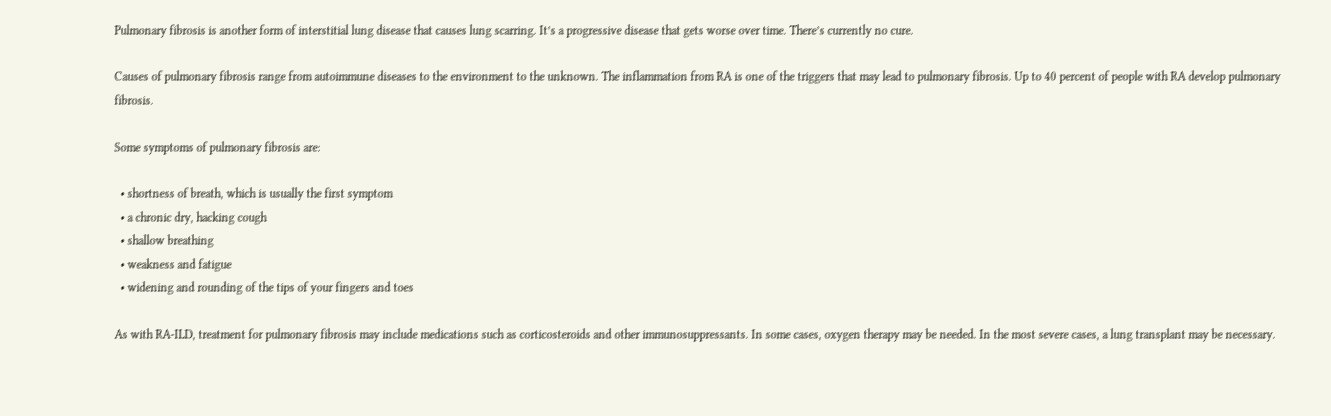Pulmonary fibrosis is another form of interstitial lung disease that causes lung scarring. It’s a progressive disease that gets worse over time. There’s currently no cure.

Causes of pulmonary fibrosis range from autoimmune diseases to the environment to the unknown. The inflammation from RA is one of the triggers that may lead to pulmonary fibrosis. Up to 40 percent of people with RA develop pulmonary fibrosis.

Some symptoms of pulmonary fibrosis are:

  • shortness of breath, which is usually the first symptom
  • a chronic dry, hacking cough
  • shallow breathing
  • weakness and fatigue
  • widening and rounding of the tips of your fingers and toes

As with RA-ILD, treatment for pulmonary fibrosis may include medications such as corticosteroids and other immunosuppressants. In some cases, oxygen therapy may be needed. In the most severe cases, a lung transplant may be necessary.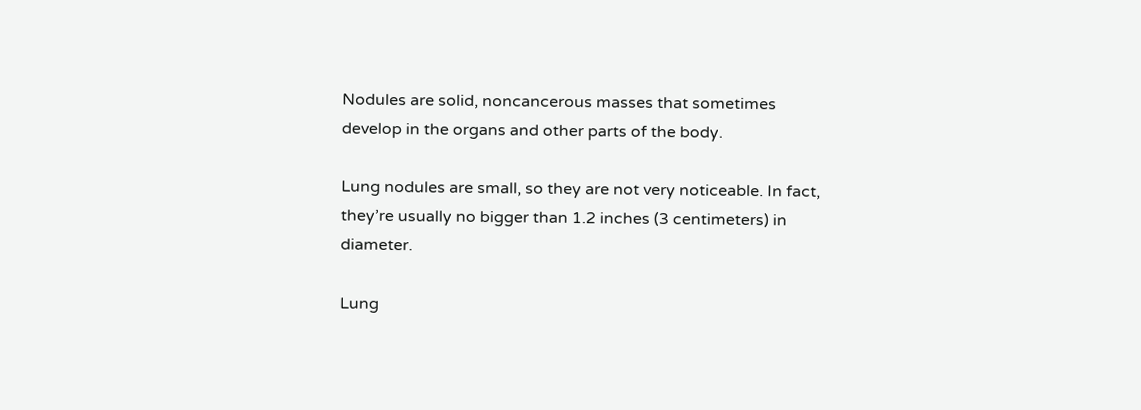Nodules are solid, noncancerous masses that sometimes develop in the organs and other parts of the body.

Lung nodules are small, so they are not very noticeable. In fact, they’re usually no bigger than 1.2 inches (3 centimeters) in diameter.

Lung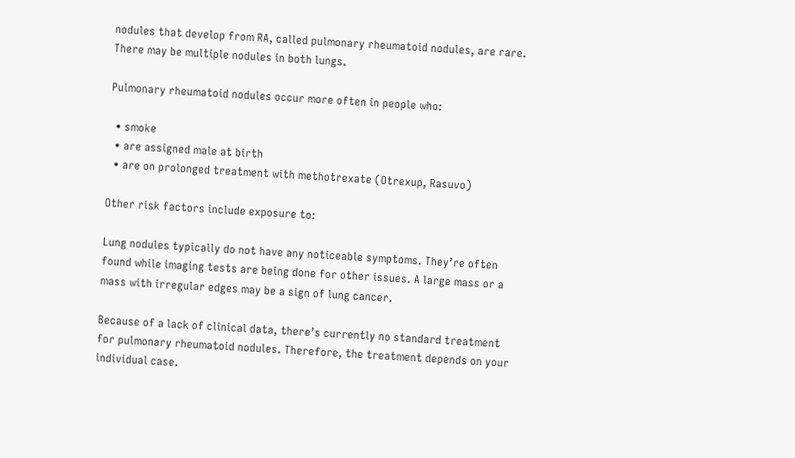nodules that develop from RA, called pulmonary rheumatoid nodules, are rare. There may be multiple nodules in both lungs.

Pulmonary rheumatoid nodules occur more often in people who:

  • smoke
  • are assigned male at birth
  • are on prolonged treatment with methotrexate (Otrexup, Rasuvo)

Other risk factors include exposure to:

Lung nodules typically do not have any noticeable symptoms. They’re often found while imaging tests are being done for other issues. A large mass or a mass with irregular edges may be a sign of lung cancer.

Because of a lack of clinical data, there’s currently no standard treatment for pulmonary rheumatoid nodules. Therefore, the treatment depends on your individual case.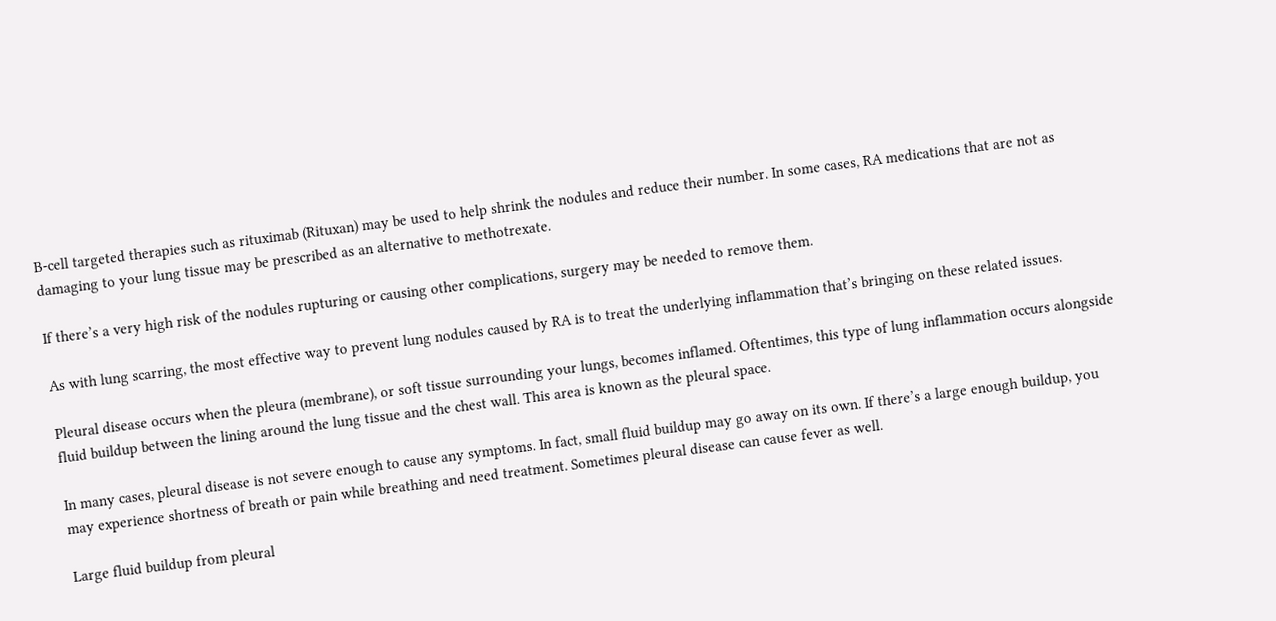B-cell targeted therapies such as rituximab (Rituxan) may be used to help shrink the nodules and reduce their number. In some cases, RA medications that are not as damaging to your lung tissue may be prescribed as an alternative to methotrexate.

If there’s a very high risk of the nodules rupturing or causing other complications, surgery may be needed to remove them.

As with lung scarring, the most effective way to prevent lung nodules caused by RA is to treat the underlying inflammation that’s bringing on these related issues.

Pleural disease occurs when the pleura (membrane), or soft tissue surrounding your lungs, becomes inflamed. Oftentimes, this type of lung inflammation occurs alongside fluid buildup between the lining around the lung tissue and the chest wall. This area is known as the pleural space.

In many cases, pleural disease is not severe enough to cause any symptoms. In fact, small fluid buildup may go away on its own. If there’s a large enough buildup, you may experience shortness of breath or pain while breathing and need treatment. Sometimes pleural disease can cause fever as well.

Large fluid buildup from pleural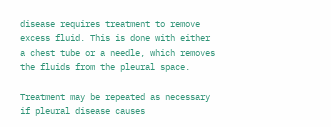disease requires treatment to remove excess fluid. This is done with either a chest tube or a needle, which removes the fluids from the pleural space.

Treatment may be repeated as necessary if pleural disease causes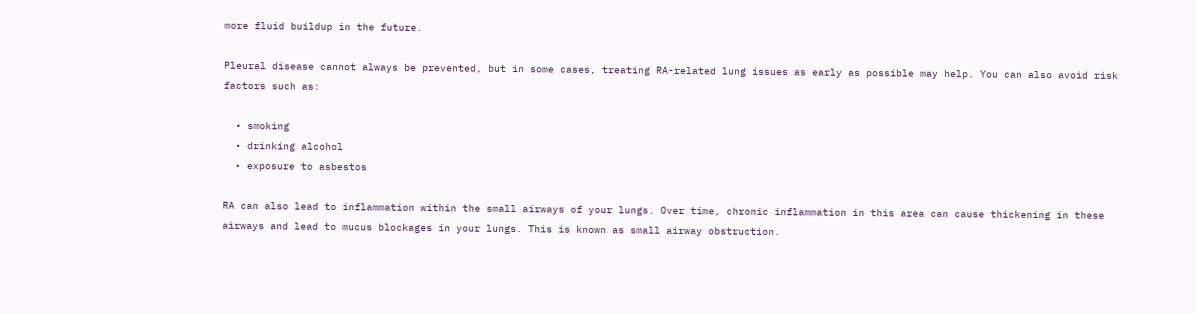more fluid buildup in the future.

Pleural disease cannot always be prevented, but in some cases, treating RA-related lung issues as early as possible may help. You can also avoid risk factors such as:

  • smoking
  • drinking alcohol
  • exposure to asbestos

RA can also lead to inflammation within the small airways of your lungs. Over time, chronic inflammation in this area can cause thickening in these airways and lead to mucus blockages in your lungs. This is known as small airway obstruction.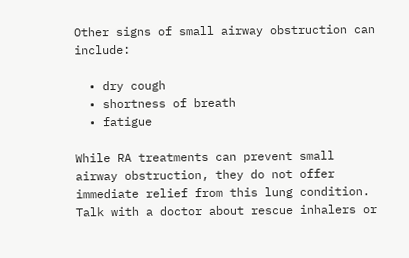Other signs of small airway obstruction can include:

  • dry cough
  • shortness of breath
  • fatigue

While RA treatments can prevent small airway obstruction, they do not offer immediate relief from this lung condition. Talk with a doctor about rescue inhalers or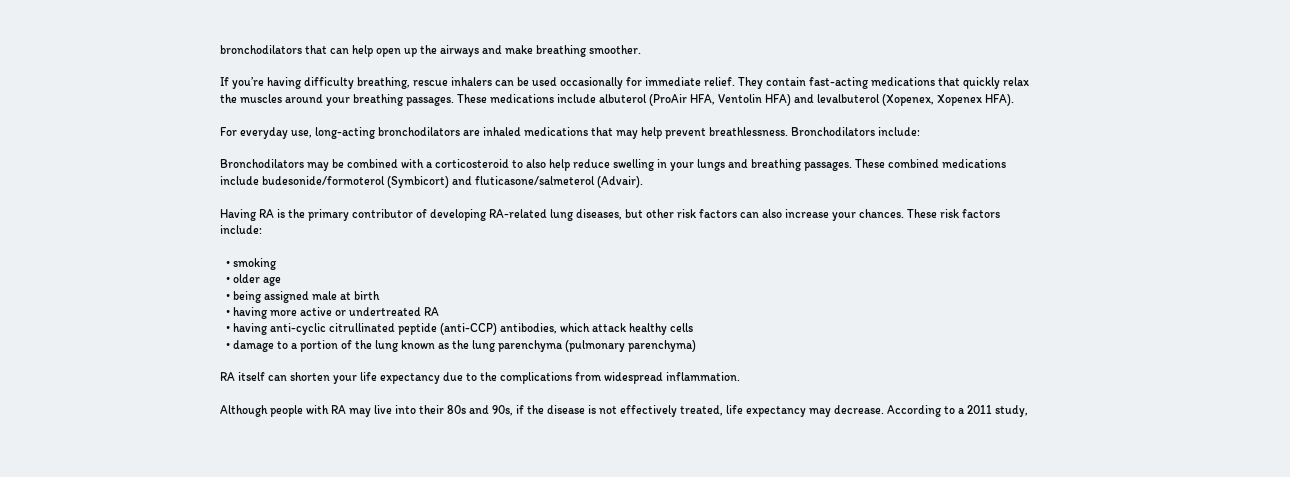bronchodilators that can help open up the airways and make breathing smoother.

If you’re having difficulty breathing, rescue inhalers can be used occasionally for immediate relief. They contain fast-acting medications that quickly relax the muscles around your breathing passages. These medications include albuterol (ProAir HFA, Ventolin HFA) and levalbuterol (Xopenex, Xopenex HFA).

For everyday use, long-acting bronchodilators are inhaled medications that may help prevent breathlessness. Bronchodilators include:

Bronchodilators may be combined with a corticosteroid to also help reduce swelling in your lungs and breathing passages. These combined medications include budesonide/formoterol (Symbicort) and fluticasone/salmeterol (Advair).

Having RA is the primary contributor of developing RA-related lung diseases, but other risk factors can also increase your chances. These risk factors include:

  • smoking
  • older age
  • being assigned male at birth
  • having more active or undertreated RA
  • having anti-cyclic citrullinated peptide (anti-CCP) antibodies, which attack healthy cells
  • damage to a portion of the lung known as the lung parenchyma (pulmonary parenchyma)

RA itself can shorten your life expectancy due to the complications from widespread inflammation.

Although people with RA may live into their 80s and 90s, if the disease is not effectively treated, life expectancy may decrease. According to a 2011 study,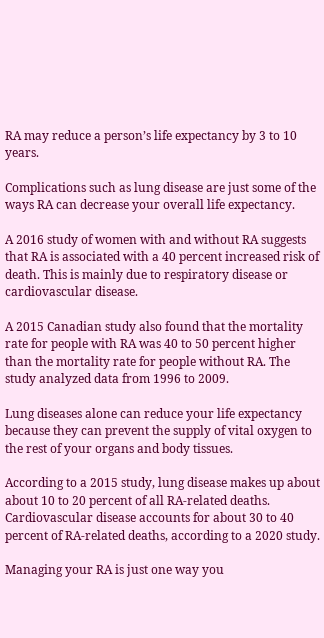RA may reduce a person’s life expectancy by 3 to 10 years.

Complications such as lung disease are just some of the ways RA can decrease your overall life expectancy.

A 2016 study of women with and without RA suggests that RA is associated with a 40 percent increased risk of death. This is mainly due to respiratory disease or cardiovascular disease.

A 2015 Canadian study also found that the mortality rate for people with RA was 40 to 50 percent higher than the mortality rate for people without RA. The study analyzed data from 1996 to 2009.

Lung diseases alone can reduce your life expectancy because they can prevent the supply of vital oxygen to the rest of your organs and body tissues.

According to a 2015 study, lung disease makes up about about 10 to 20 percent of all RA-related deaths. Cardiovascular disease accounts for about 30 to 40 percent of RA-related deaths, according to a 2020 study.

Managing your RA is just one way you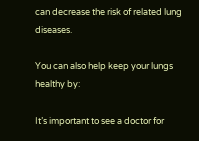can decrease the risk of related lung diseases.

You can also help keep your lungs healthy by:

It’s important to see a doctor for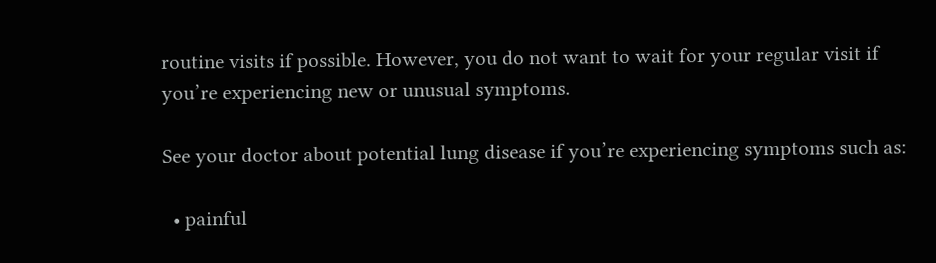routine visits if possible. However, you do not want to wait for your regular visit if you’re experiencing new or unusual symptoms.

See your doctor about potential lung disease if you’re experiencing symptoms such as:

  • painful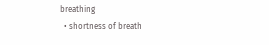breathing
  • shortness of breath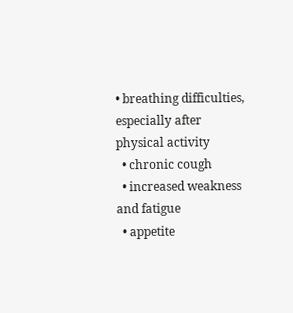• breathing difficulties, especially after physical activity
  • chronic cough
  • increased weakness and fatigue
  • appetite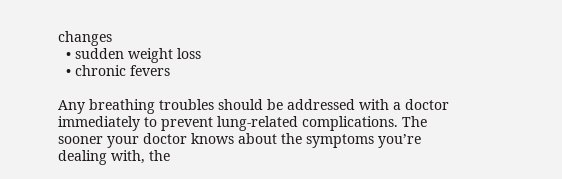changes
  • sudden weight loss
  • chronic fevers

Any breathing troubles should be addressed with a doctor immediately to prevent lung-related complications. The sooner your doctor knows about the symptoms you’re dealing with, the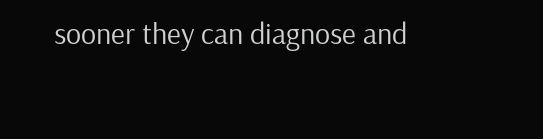sooner they can diagnose and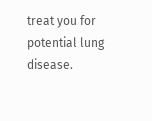treat you for potential lung disease.